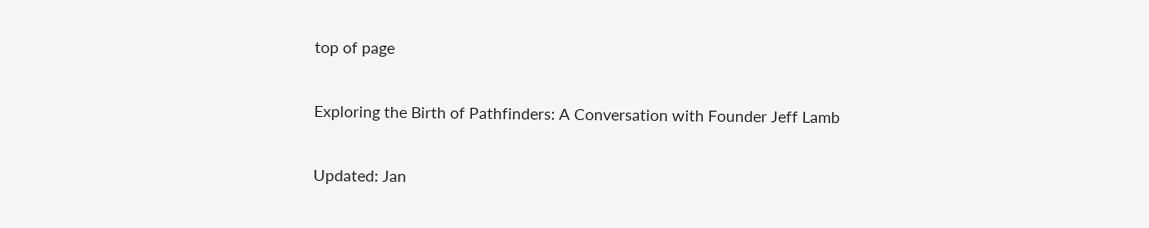top of page

Exploring the Birth of Pathfinders: A Conversation with Founder Jeff Lamb

Updated: Jan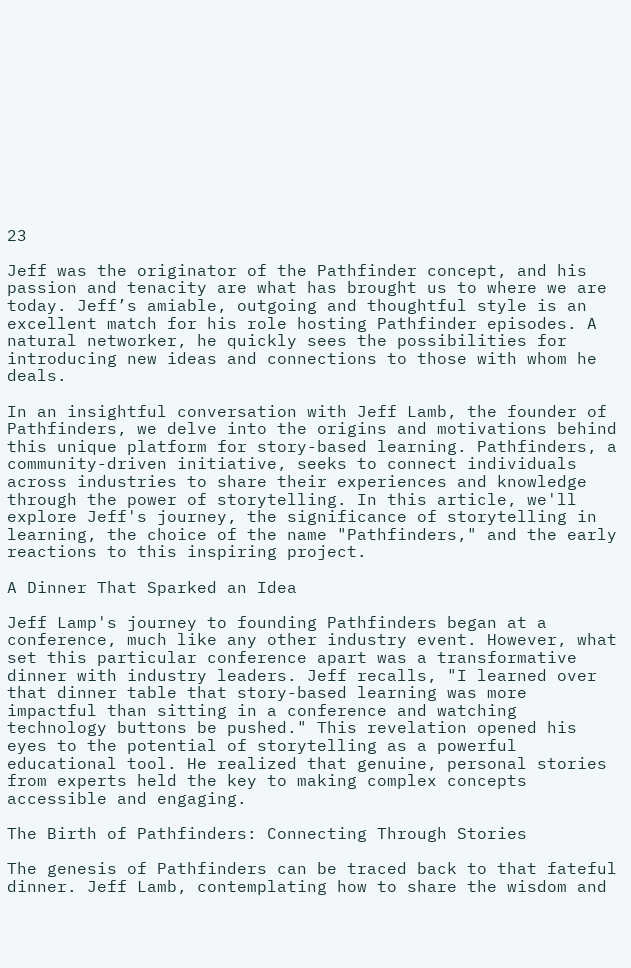23

Jeff was the originator of the Pathfinder concept, and his passion and tenacity are what has brought us to where we are today. Jeff’s amiable, outgoing and thoughtful style is an excellent match for his role hosting Pathfinder episodes. A natural networker, he quickly sees the possibilities for introducing new ideas and connections to those with whom he deals.

In an insightful conversation with Jeff Lamb, the founder of Pathfinders, we delve into the origins and motivations behind this unique platform for story-based learning. Pathfinders, a community-driven initiative, seeks to connect individuals across industries to share their experiences and knowledge through the power of storytelling. In this article, we'll explore Jeff's journey, the significance of storytelling in learning, the choice of the name "Pathfinders," and the early reactions to this inspiring project.

A Dinner That Sparked an Idea

Jeff Lamp's journey to founding Pathfinders began at a conference, much like any other industry event. However, what set this particular conference apart was a transformative dinner with industry leaders. Jeff recalls, "I learned over that dinner table that story-based learning was more impactful than sitting in a conference and watching technology buttons be pushed." This revelation opened his eyes to the potential of storytelling as a powerful educational tool. He realized that genuine, personal stories from experts held the key to making complex concepts accessible and engaging.

The Birth of Pathfinders: Connecting Through Stories

The genesis of Pathfinders can be traced back to that fateful dinner. Jeff Lamb, contemplating how to share the wisdom and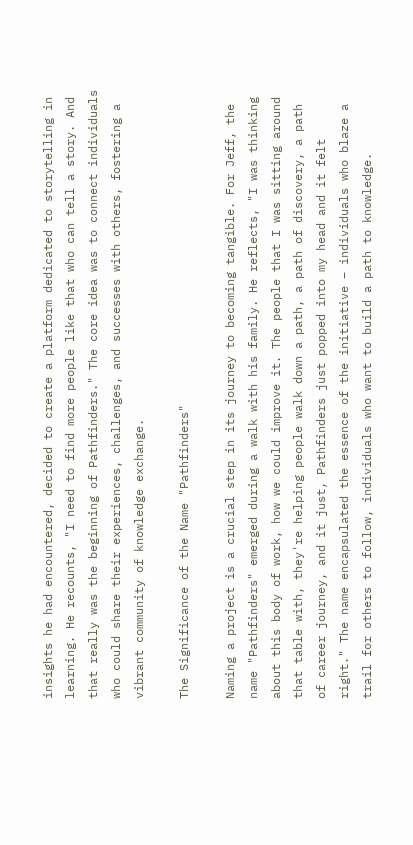insights he had encountered, decided to create a platform dedicated to storytelling in learning. He recounts, "I need to find more people like that who can tell a story. And that really was the beginning of Pathfinders." The core idea was to connect individuals who could share their experiences, challenges, and successes with others, fostering a vibrant community of knowledge exchange.

The Significance of the Name "Pathfinders"

Naming a project is a crucial step in its journey to becoming tangible. For Jeff, the name "Pathfinders" emerged during a walk with his family. He reflects, "I was thinking about this body of work, how we could improve it. The people that I was sitting around that table with, they're helping people walk down a path, a path of discovery, a path of career journey, and it just, Pathfinders just popped into my head and it felt right." The name encapsulated the essence of the initiative – individuals who blaze a trail for others to follow, individuals who want to build a path to knowledge.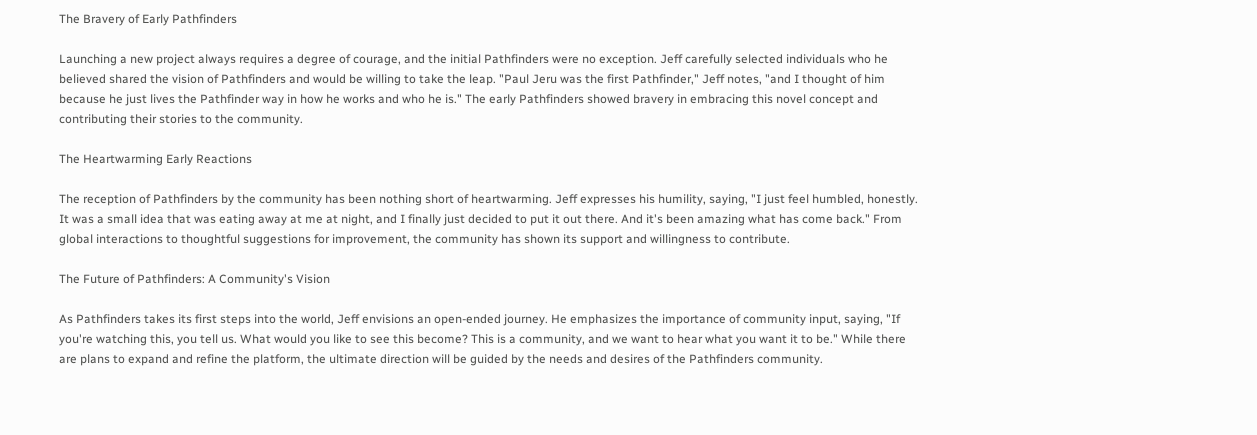The Bravery of Early Pathfinders

Launching a new project always requires a degree of courage, and the initial Pathfinders were no exception. Jeff carefully selected individuals who he believed shared the vision of Pathfinders and would be willing to take the leap. "Paul Jeru was the first Pathfinder," Jeff notes, "and I thought of him because he just lives the Pathfinder way in how he works and who he is." The early Pathfinders showed bravery in embracing this novel concept and contributing their stories to the community.

The Heartwarming Early Reactions

The reception of Pathfinders by the community has been nothing short of heartwarming. Jeff expresses his humility, saying, "I just feel humbled, honestly. It was a small idea that was eating away at me at night, and I finally just decided to put it out there. And it's been amazing what has come back." From global interactions to thoughtful suggestions for improvement, the community has shown its support and willingness to contribute.

The Future of Pathfinders: A Community's Vision

As Pathfinders takes its first steps into the world, Jeff envisions an open-ended journey. He emphasizes the importance of community input, saying, "If you're watching this, you tell us. What would you like to see this become? This is a community, and we want to hear what you want it to be." While there are plans to expand and refine the platform, the ultimate direction will be guided by the needs and desires of the Pathfinders community.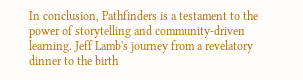In conclusion, Pathfinders is a testament to the power of storytelling and community-driven learning. Jeff Lamb's journey from a revelatory dinner to the birth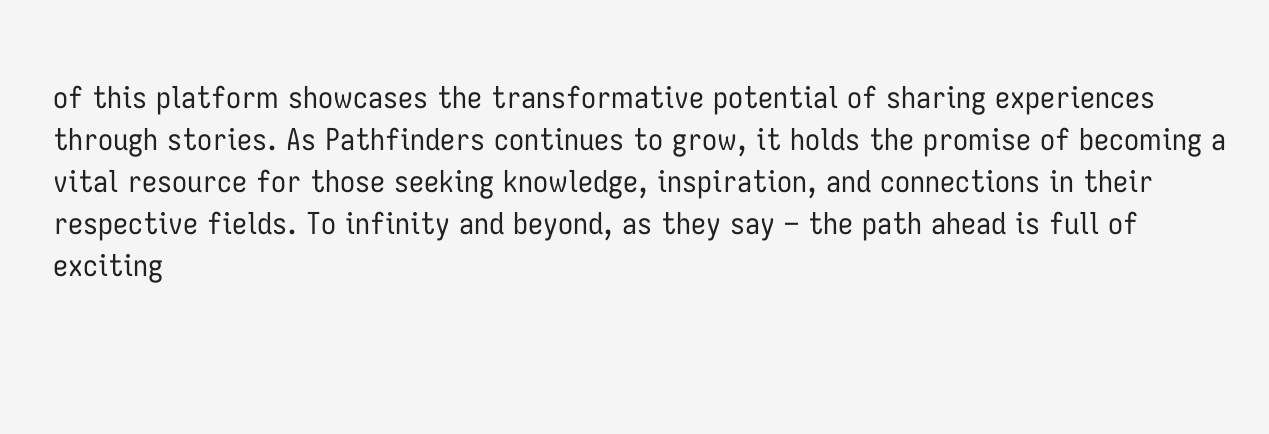of this platform showcases the transformative potential of sharing experiences through stories. As Pathfinders continues to grow, it holds the promise of becoming a vital resource for those seeking knowledge, inspiration, and connections in their respective fields. To infinity and beyond, as they say – the path ahead is full of exciting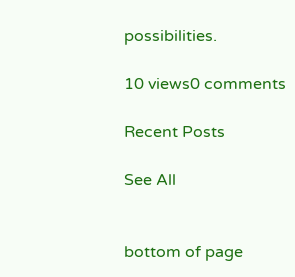possibilities.

10 views0 comments

Recent Posts

See All


bottom of page